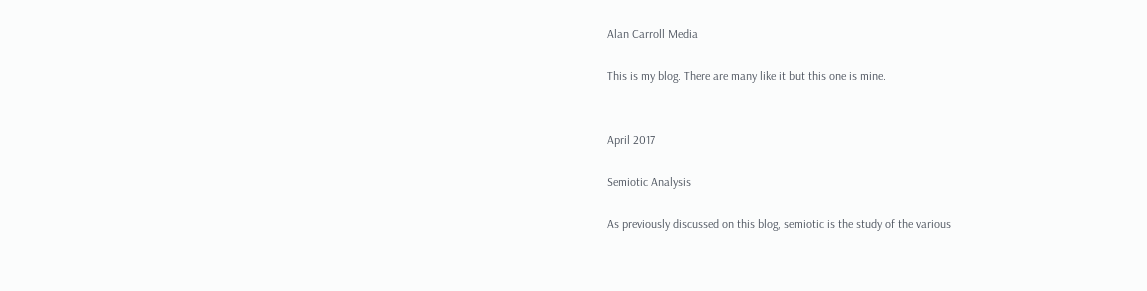Alan Carroll Media

This is my blog. There are many like it but this one is mine.


April 2017

Semiotic Analysis

As previously discussed on this blog, semiotic is the study of the various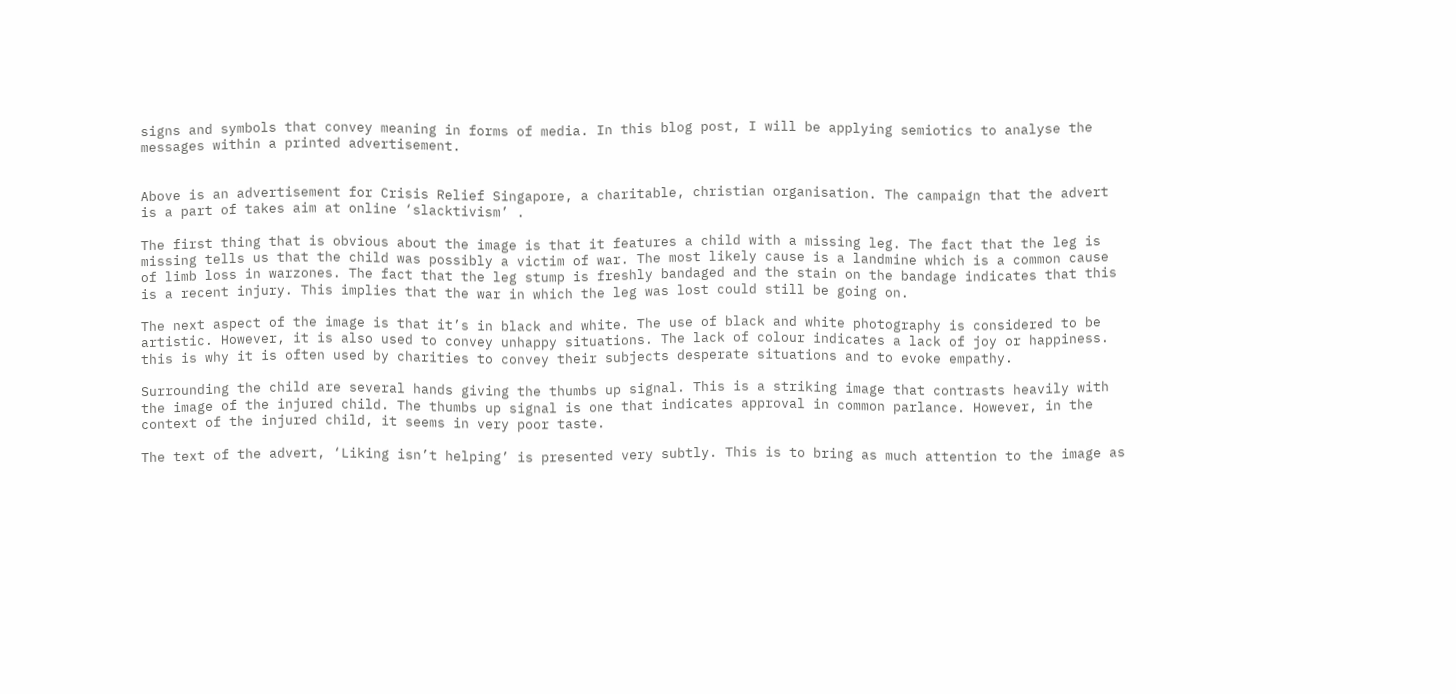signs and symbols that convey meaning in forms of media. In this blog post, I will be applying semiotics to analyse the messages within a printed advertisement.


Above is an advertisement for Crisis Relief Singapore, a charitable, christian organisation. The campaign that the advert is a part of takes aim at online ‘slacktivism’ .

The first thing that is obvious about the image is that it features a child with a missing leg. The fact that the leg is missing tells us that the child was possibly a victim of war. The most likely cause is a landmine which is a common cause of limb loss in warzones. The fact that the leg stump is freshly bandaged and the stain on the bandage indicates that this is a recent injury. This implies that the war in which the leg was lost could still be going on.

The next aspect of the image is that it’s in black and white. The use of black and white photography is considered to be artistic. However, it is also used to convey unhappy situations. The lack of colour indicates a lack of joy or happiness. this is why it is often used by charities to convey their subjects desperate situations and to evoke empathy.

Surrounding the child are several hands giving the thumbs up signal. This is a striking image that contrasts heavily with the image of the injured child. The thumbs up signal is one that indicates approval in common parlance. However, in the context of the injured child, it seems in very poor taste.

The text of the advert, ‘Liking isn’t helping’ is presented very subtly. This is to bring as much attention to the image as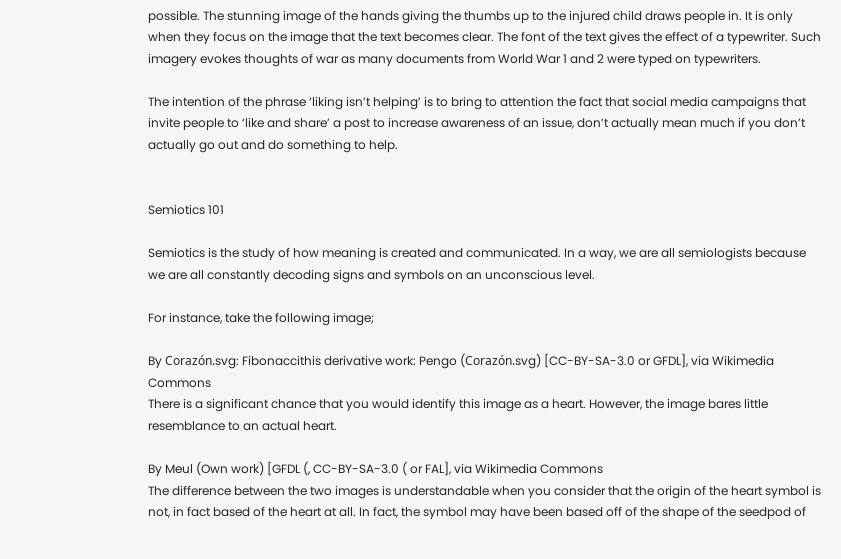possible. The stunning image of the hands giving the thumbs up to the injured child draws people in. It is only when they focus on the image that the text becomes clear. The font of the text gives the effect of a typewriter. Such imagery evokes thoughts of war as many documents from World War 1 and 2 were typed on typewriters.

The intention of the phrase ‘liking isn’t helping’ is to bring to attention the fact that social media campaigns that invite people to ‘like and share’ a post to increase awareness of an issue, don’t actually mean much if you don’t actually go out and do something to help.


Semiotics 101

Semiotics is the study of how meaning is created and communicated. In a way, we are all semiologists because we are all constantly decoding signs and symbols on an unconscious level.

For instance, take the following image;

By Corazón.svg: Fibonaccithis derivative work: Pengo (Corazón.svg) [CC-BY-SA-3.0 or GFDL], via Wikimedia Commons
There is a significant chance that you would identify this image as a heart. However, the image bares little resemblance to an actual heart.

By Meul (Own work) [GFDL (, CC-BY-SA-3.0 ( or FAL], via Wikimedia Commons
The difference between the two images is understandable when you consider that the origin of the heart symbol is not, in fact based of the heart at all. In fact, the symbol may have been based off of the shape of the seedpod of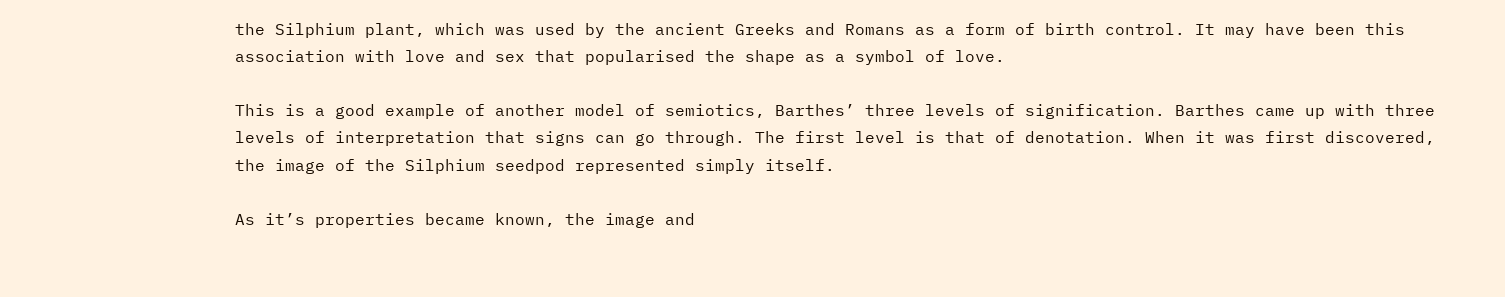the Silphium plant, which was used by the ancient Greeks and Romans as a form of birth control. It may have been this association with love and sex that popularised the shape as a symbol of love.

This is a good example of another model of semiotics, Barthes’ three levels of signification. Barthes came up with three levels of interpretation that signs can go through. The first level is that of denotation. When it was first discovered, the image of the Silphium seedpod represented simply itself.

As it’s properties became known, the image and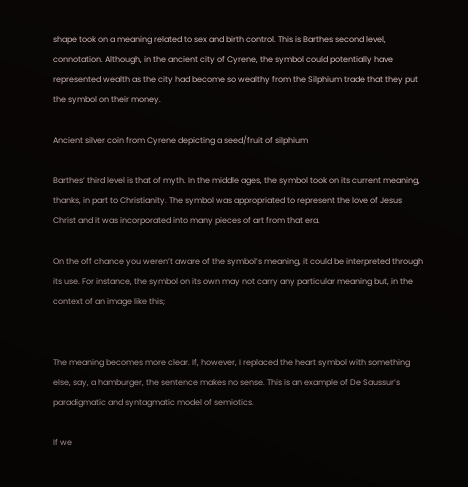shape took on a meaning related to sex and birth control. This is Barthes second level, connotation. Although, in the ancient city of Cyrene, the symbol could potentially have represented wealth as the city had become so wealthy from the Silphium trade that they put the symbol on their money.

Ancient silver coin from Cyrene depicting a seed/fruit of silphium

Barthes’ third level is that of myth. In the middle ages, the symbol took on its current meaning, thanks, in part to Christianity. The symbol was appropriated to represent the love of Jesus Christ and it was incorporated into many pieces of art from that era.

On the off chance you weren’t aware of the symbol’s meaning, it could be interpreted through its use. For instance, the symbol on its own may not carry any particular meaning but, in the context of an image like this;


The meaning becomes more clear. If, however, I replaced the heart symbol with something else, say, a hamburger, the sentence makes no sense. This is an example of De Saussur’s paradigmatic and syntagmatic model of semiotics.

If we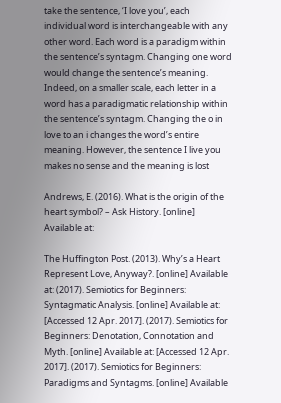take the sentence, ‘I love you’, each individual word is interchangeable with any other word. Each word is a paradigm within the sentence’s syntagm. Changing one word would change the sentence’s meaning. Indeed, on a smaller scale, each letter in a word has a paradigmatic relationship within the sentence’s syntagm. Changing the o in love to an i changes the word’s entire meaning. However, the sentence I live you makes no sense and the meaning is lost

Andrews, E. (2016). What is the origin of the heart symbol? – Ask History. [online] Available at:

The Huffington Post. (2013). Why’s a Heart Represent Love, Anyway?. [online] Available at: (2017). Semiotics for Beginners: Syntagmatic Analysis. [online] Available at: [Accessed 12 Apr. 2017]. (2017). Semiotics for Beginners: Denotation, Connotation and Myth. [online] Available at: [Accessed 12 Apr. 2017]. (2017). Semiotics for Beginners: Paradigms and Syntagms. [online] Available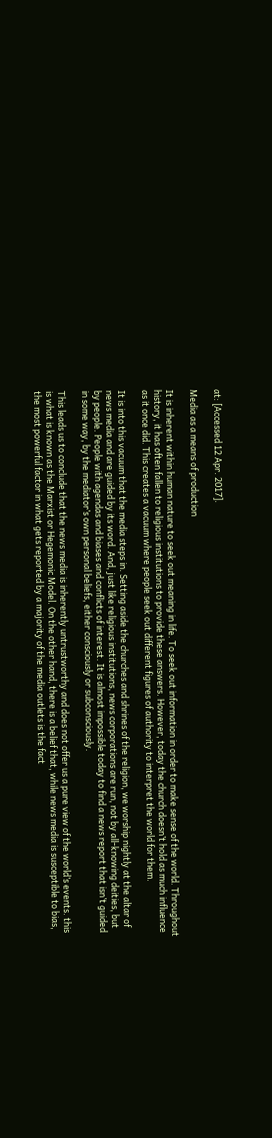at: [Accessed 12 Apr. 2017].

Media as a means of production

It is inherent within human nature to seek out meaning in life. To seek out information in order to make sense of the world. Throughout history, it has often fallen to religious institutions to provide these answers. However, today the church doesn’t hold as much influence as it once did. This creates a vacuum where people seek out different figures of authority to interpret the world for them.

It is into this vacuum that the media steps in. Setting aside the churches and shrines of the religion, we worship nightly at the altar of news media and are guided by its word. And, just like religious institutions, news corporations are run, not by all-knowing deities, but by people. People with agendas and biases and conflicts of interest. It is almost impossible today to find a news report that isn’t guided in some way, by the mediator’s own personal beliefs, either consciously or subconsciously.

This leads us to conclude that the news media is inherently untrustworthy and does not offer us a pure view of the world’s events. this is what is known as the Marxist or Hegemonic Model. On the other hand, there is a belief that, while news media is susceptible to bias, the most powerful factor in what gets reported by a majority of the media outlets is the fact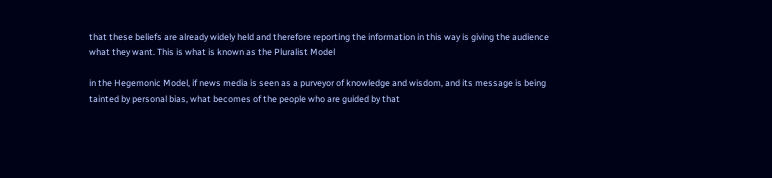that these beliefs are already widely held and therefore reporting the information in this way is giving the audience what they want. This is what is known as the Pluralist Model

in the Hegemonic Model, if news media is seen as a purveyor of knowledge and wisdom, and its message is being tainted by personal bias, what becomes of the people who are guided by that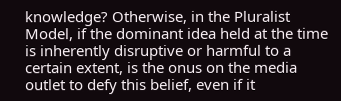knowledge? Otherwise, in the Pluralist Model, if the dominant idea held at the time is inherently disruptive or harmful to a certain extent, is the onus on the media outlet to defy this belief, even if it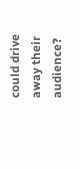could drive away their audience?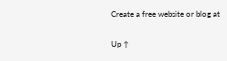Create a free website or blog at

Up ↑